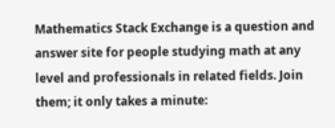Mathematics Stack Exchange is a question and answer site for people studying math at any level and professionals in related fields. Join them; it only takes a minute: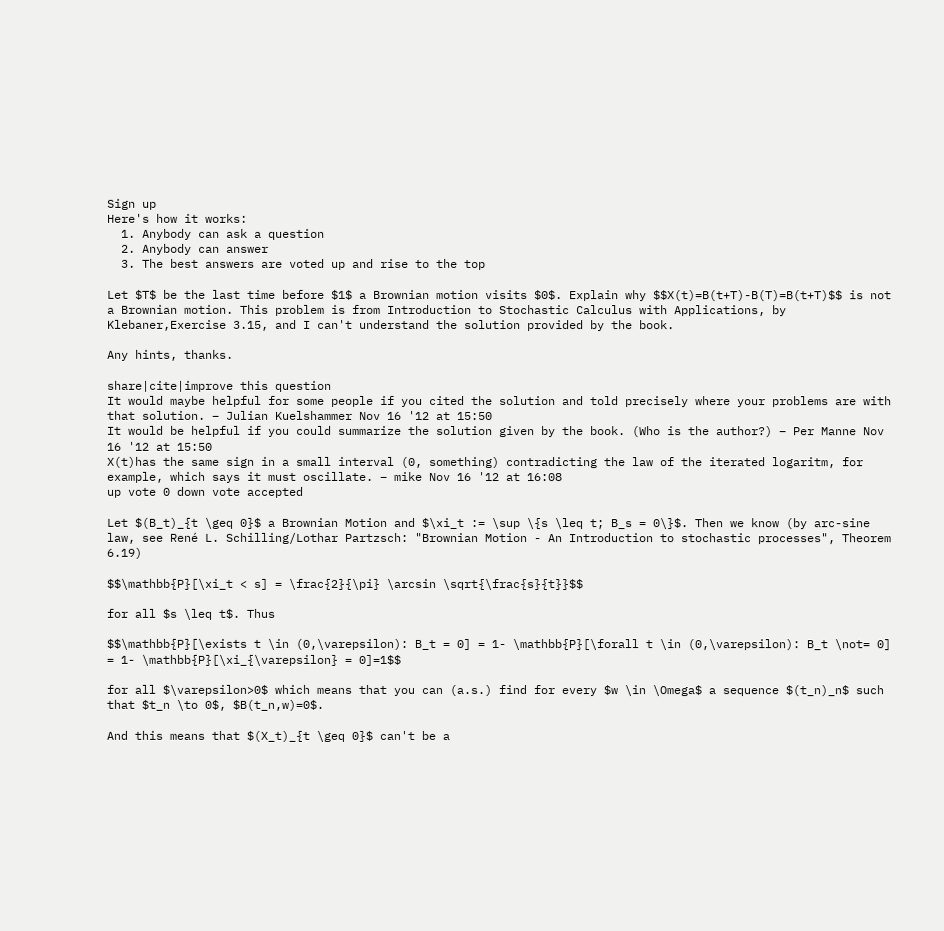Sign up
Here's how it works:
  1. Anybody can ask a question
  2. Anybody can answer
  3. The best answers are voted up and rise to the top

Let $T$ be the last time before $1$ a Brownian motion visits $0$. Explain why $$X(t)=B(t+T)-B(T)=B(t+T)$$ is not a Brownian motion. This problem is from Introduction to Stochastic Calculus with Applications, by Klebaner,Exercise 3.15, and I can't understand the solution provided by the book.

Any hints, thanks.

share|cite|improve this question
It would maybe helpful for some people if you cited the solution and told precisely where your problems are with that solution. – Julian Kuelshammer Nov 16 '12 at 15:50
It would be helpful if you could summarize the solution given by the book. (Who is the author?) – Per Manne Nov 16 '12 at 15:50
X(t)has the same sign in a small interval (0, something) contradicting the law of the iterated logaritm, for example, which says it must oscillate. – mike Nov 16 '12 at 16:08
up vote 0 down vote accepted

Let $(B_t)_{t \geq 0}$ a Brownian Motion and $\xi_t := \sup \{s \leq t; B_s = 0\}$. Then we know (by arc-sine law, see René L. Schilling/Lothar Partzsch: "Brownian Motion - An Introduction to stochastic processes", Theorem 6.19)

$$\mathbb{P}[\xi_t < s] = \frac{2}{\pi} \arcsin \sqrt{\frac{s}{t}}$$

for all $s \leq t$. Thus

$$\mathbb{P}[\exists t \in (0,\varepsilon): B_t = 0] = 1- \mathbb{P}[\forall t \in (0,\varepsilon): B_t \not= 0] = 1- \mathbb{P}[\xi_{\varepsilon} = 0]=1$$

for all $\varepsilon>0$ which means that you can (a.s.) find for every $w \in \Omega$ a sequence $(t_n)_n$ such that $t_n \to 0$, $B(t_n,w)=0$.

And this means that $(X_t)_{t \geq 0}$ can't be a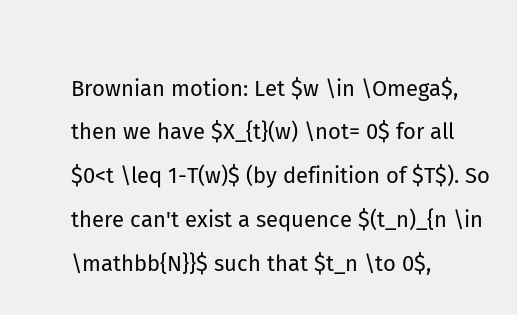Brownian motion: Let $w \in \Omega$, then we have $X_{t}(w) \not= 0$ for all $0<t \leq 1-T(w)$ (by definition of $T$). So there can't exist a sequence $(t_n)_{n \in \mathbb{N}}$ such that $t_n \to 0$,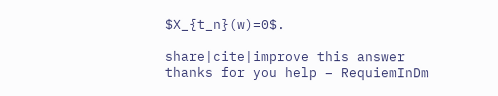$X_{t_n}(w)=0$.

share|cite|improve this answer
thanks for you help – RequiemInDm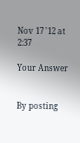Nov 17 '12 at 2:37

Your Answer


By posting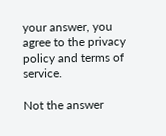your answer, you agree to the privacy policy and terms of service.

Not the answer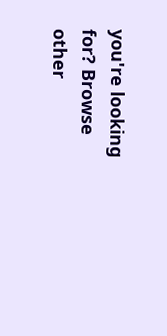you're looking for? Browse other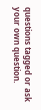questions tagged or ask your own question.